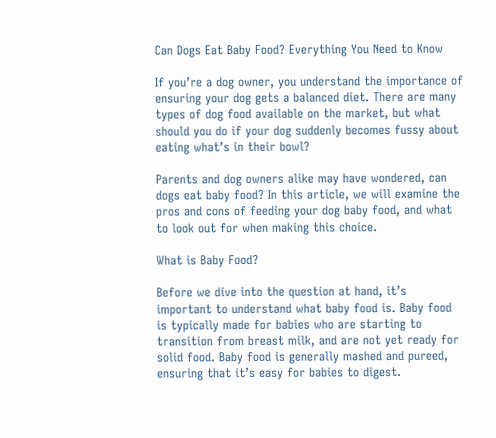Can Dogs Eat Baby Food? Everything You Need to Know

If you’re a dog owner, you understand the importance of ensuring your dog gets a balanced diet. There are many types of dog food available on the market, but what should you do if your dog suddenly becomes fussy about eating what’s in their bowl?

Parents and dog owners alike may have wondered, can dogs eat baby food? In this article, we will examine the pros and cons of feeding your dog baby food, and what to look out for when making this choice.

What is Baby Food?

Before we dive into the question at hand, it’s important to understand what baby food is. Baby food is typically made for babies who are starting to transition from breast milk, and are not yet ready for solid food. Baby food is generally mashed and pureed, ensuring that it’s easy for babies to digest.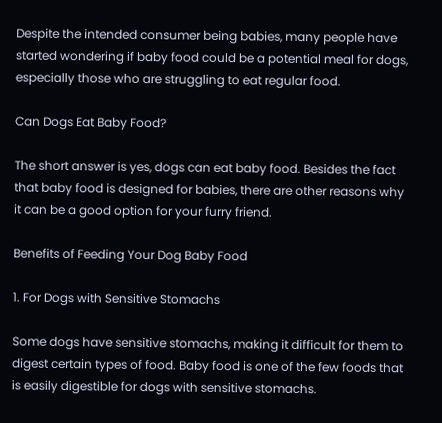Despite the intended consumer being babies, many people have started wondering if baby food could be a potential meal for dogs, especially those who are struggling to eat regular food.

Can Dogs Eat Baby Food?

The short answer is yes, dogs can eat baby food. Besides the fact that baby food is designed for babies, there are other reasons why it can be a good option for your furry friend.

Benefits of Feeding Your Dog Baby Food

1. For Dogs with Sensitive Stomachs

Some dogs have sensitive stomachs, making it difficult for them to digest certain types of food. Baby food is one of the few foods that is easily digestible for dogs with sensitive stomachs.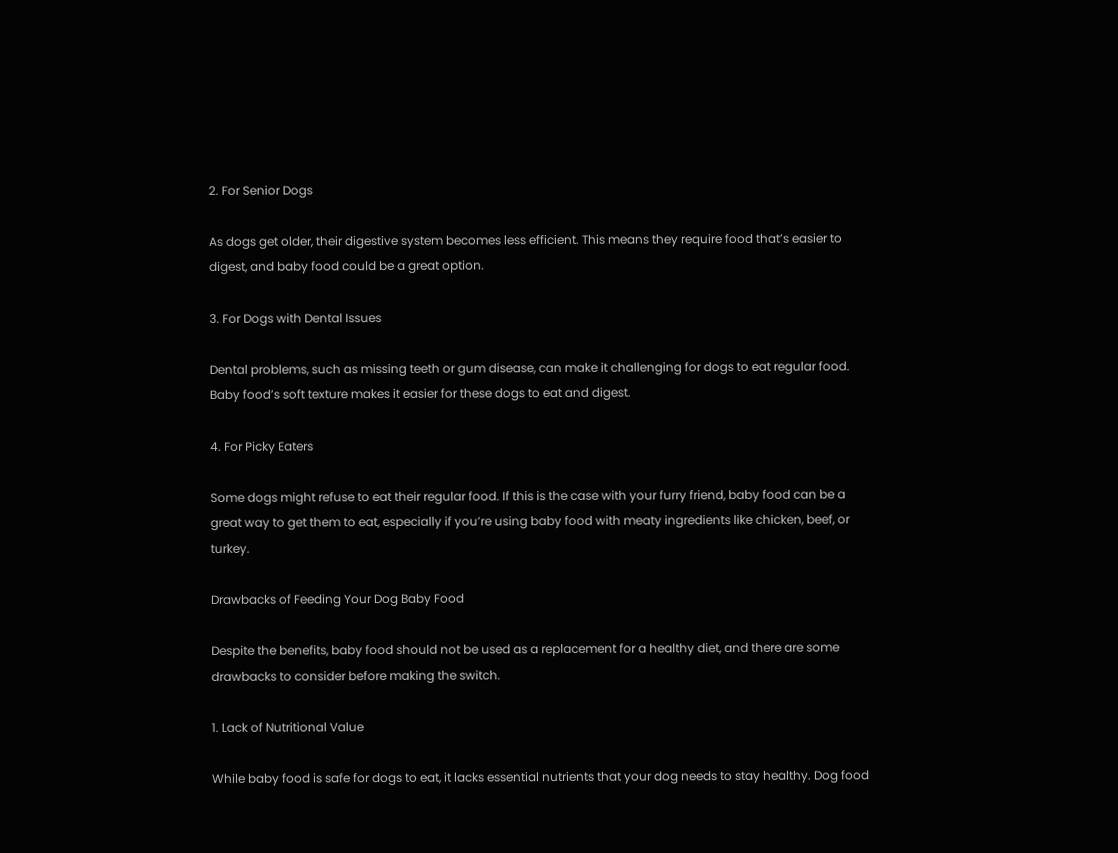2. For Senior Dogs

As dogs get older, their digestive system becomes less efficient. This means they require food that’s easier to digest, and baby food could be a great option.

3. For Dogs with Dental Issues

Dental problems, such as missing teeth or gum disease, can make it challenging for dogs to eat regular food. Baby food’s soft texture makes it easier for these dogs to eat and digest.

4. For Picky Eaters

Some dogs might refuse to eat their regular food. If this is the case with your furry friend, baby food can be a great way to get them to eat, especially if you’re using baby food with meaty ingredients like chicken, beef, or turkey.

Drawbacks of Feeding Your Dog Baby Food

Despite the benefits, baby food should not be used as a replacement for a healthy diet, and there are some drawbacks to consider before making the switch.

1. Lack of Nutritional Value

While baby food is safe for dogs to eat, it lacks essential nutrients that your dog needs to stay healthy. Dog food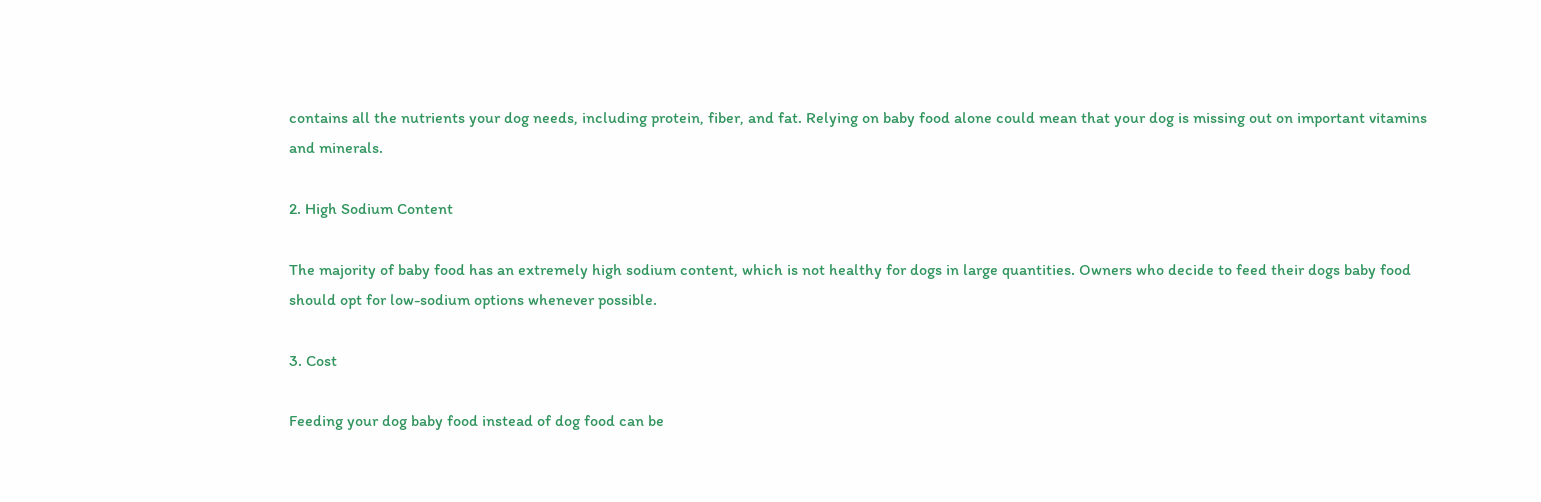contains all the nutrients your dog needs, including protein, fiber, and fat. Relying on baby food alone could mean that your dog is missing out on important vitamins and minerals.

2. High Sodium Content

The majority of baby food has an extremely high sodium content, which is not healthy for dogs in large quantities. Owners who decide to feed their dogs baby food should opt for low-sodium options whenever possible.

3. Cost

Feeding your dog baby food instead of dog food can be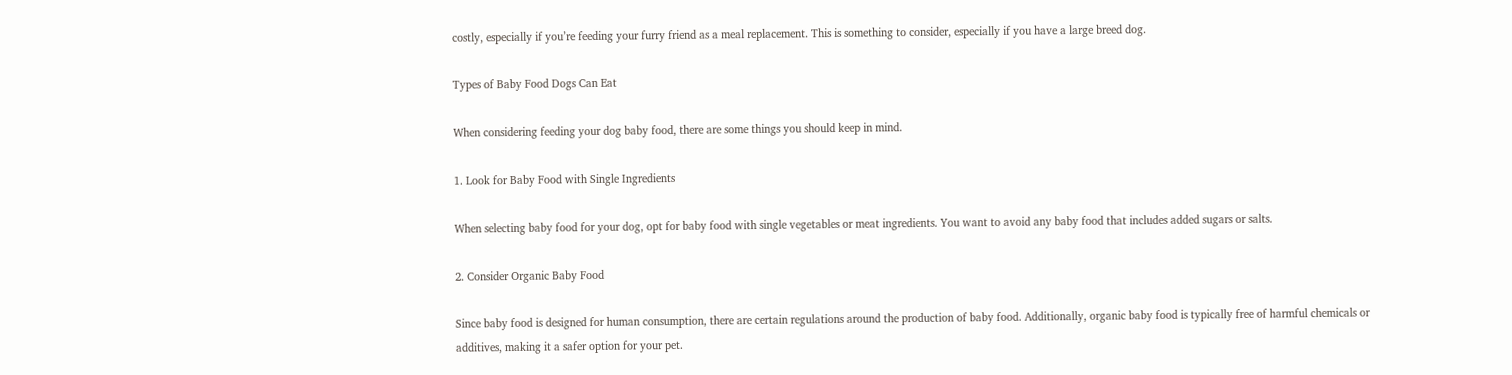costly, especially if you’re feeding your furry friend as a meal replacement. This is something to consider, especially if you have a large breed dog.

Types of Baby Food Dogs Can Eat

When considering feeding your dog baby food, there are some things you should keep in mind.

1. Look for Baby Food with Single Ingredients

When selecting baby food for your dog, opt for baby food with single vegetables or meat ingredients. You want to avoid any baby food that includes added sugars or salts.

2. Consider Organic Baby Food

Since baby food is designed for human consumption, there are certain regulations around the production of baby food. Additionally, organic baby food is typically free of harmful chemicals or additives, making it a safer option for your pet.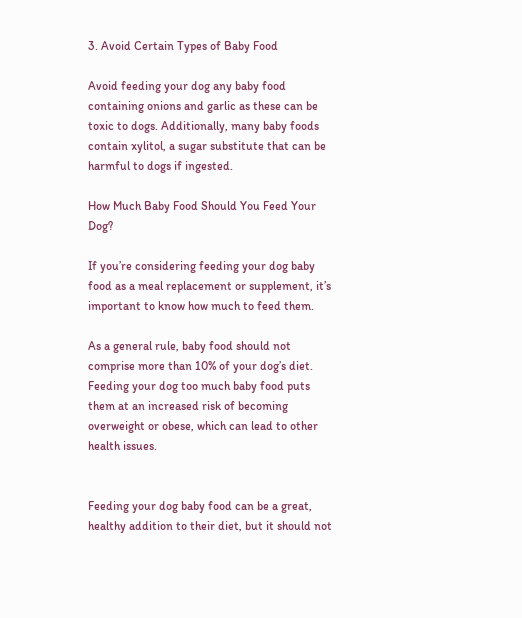3. Avoid Certain Types of Baby Food

Avoid feeding your dog any baby food containing onions and garlic as these can be toxic to dogs. Additionally, many baby foods contain xylitol, a sugar substitute that can be harmful to dogs if ingested.

How Much Baby Food Should You Feed Your Dog?

If you’re considering feeding your dog baby food as a meal replacement or supplement, it’s important to know how much to feed them.

As a general rule, baby food should not comprise more than 10% of your dog’s diet. Feeding your dog too much baby food puts them at an increased risk of becoming overweight or obese, which can lead to other health issues.


Feeding your dog baby food can be a great, healthy addition to their diet, but it should not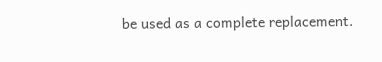be used as a complete replacement.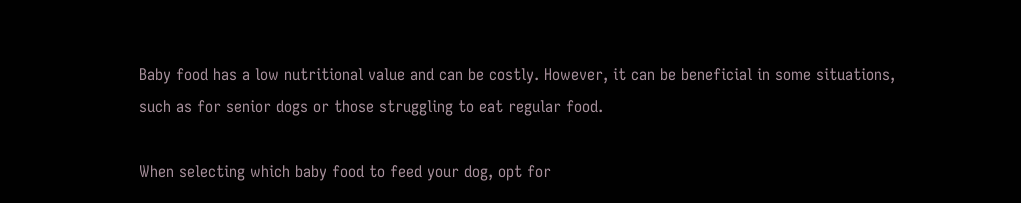Baby food has a low nutritional value and can be costly. However, it can be beneficial in some situations, such as for senior dogs or those struggling to eat regular food.

When selecting which baby food to feed your dog, opt for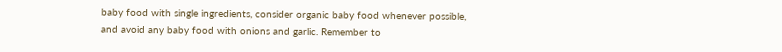baby food with single ingredients, consider organic baby food whenever possible, and avoid any baby food with onions and garlic. Remember to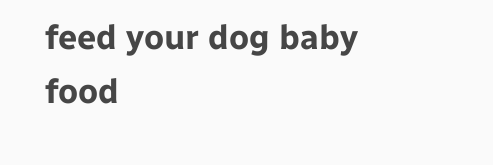feed your dog baby food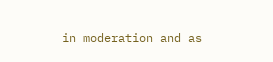in moderation and as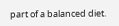part of a balanced diet.